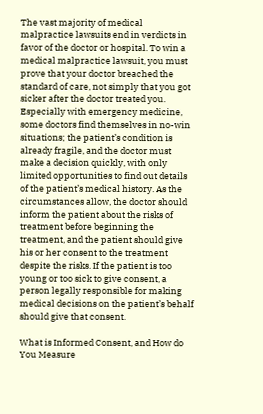The vast majority of medical malpractice lawsuits end in verdicts in favor of the doctor or hospital. To win a medical malpractice lawsuit, you must prove that your doctor breached the standard of care, not simply that you got sicker after the doctor treated you. Especially with emergency medicine, some doctors find themselves in no-win situations; the patient’s condition is already fragile, and the doctor must make a decision quickly, with only limited opportunities to find out details of the patient’s medical history. As the circumstances allow, the doctor should inform the patient about the risks of treatment before beginning the treatment, and the patient should give his or her consent to the treatment despite the risks. If the patient is too young or too sick to give consent, a person legally responsible for making medical decisions on the patient’s behalf should give that consent.

What is Informed Consent, and How do You Measure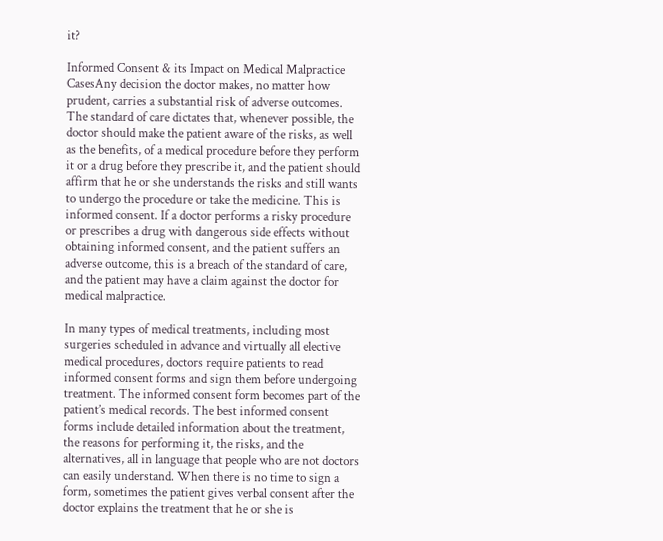it?

Informed Consent & its Impact on Medical Malpractice CasesAny decision the doctor makes, no matter how prudent, carries a substantial risk of adverse outcomes. The standard of care dictates that, whenever possible, the doctor should make the patient aware of the risks, as well as the benefits, of a medical procedure before they perform it or a drug before they prescribe it, and the patient should affirm that he or she understands the risks and still wants to undergo the procedure or take the medicine. This is informed consent. If a doctor performs a risky procedure or prescribes a drug with dangerous side effects without obtaining informed consent, and the patient suffers an adverse outcome, this is a breach of the standard of care, and the patient may have a claim against the doctor for medical malpractice.

In many types of medical treatments, including most surgeries scheduled in advance and virtually all elective medical procedures, doctors require patients to read informed consent forms and sign them before undergoing treatment. The informed consent form becomes part of the patient’s medical records. The best informed consent forms include detailed information about the treatment, the reasons for performing it, the risks, and the alternatives, all in language that people who are not doctors can easily understand. When there is no time to sign a form, sometimes the patient gives verbal consent after the doctor explains the treatment that he or she is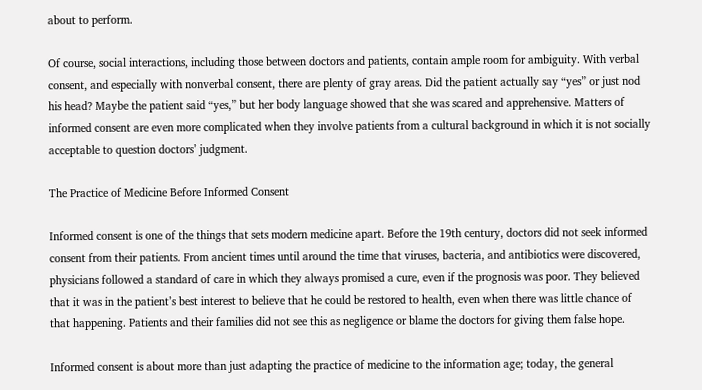about to perform.

Of course, social interactions, including those between doctors and patients, contain ample room for ambiguity. With verbal consent, and especially with nonverbal consent, there are plenty of gray areas. Did the patient actually say “yes” or just nod his head? Maybe the patient said “yes,” but her body language showed that she was scared and apprehensive. Matters of informed consent are even more complicated when they involve patients from a cultural background in which it is not socially acceptable to question doctors’ judgment.

The Practice of Medicine Before Informed Consent

Informed consent is one of the things that sets modern medicine apart. Before the 19th century, doctors did not seek informed consent from their patients. From ancient times until around the time that viruses, bacteria, and antibiotics were discovered, physicians followed a standard of care in which they always promised a cure, even if the prognosis was poor. They believed that it was in the patient’s best interest to believe that he could be restored to health, even when there was little chance of that happening. Patients and their families did not see this as negligence or blame the doctors for giving them false hope.

Informed consent is about more than just adapting the practice of medicine to the information age; today, the general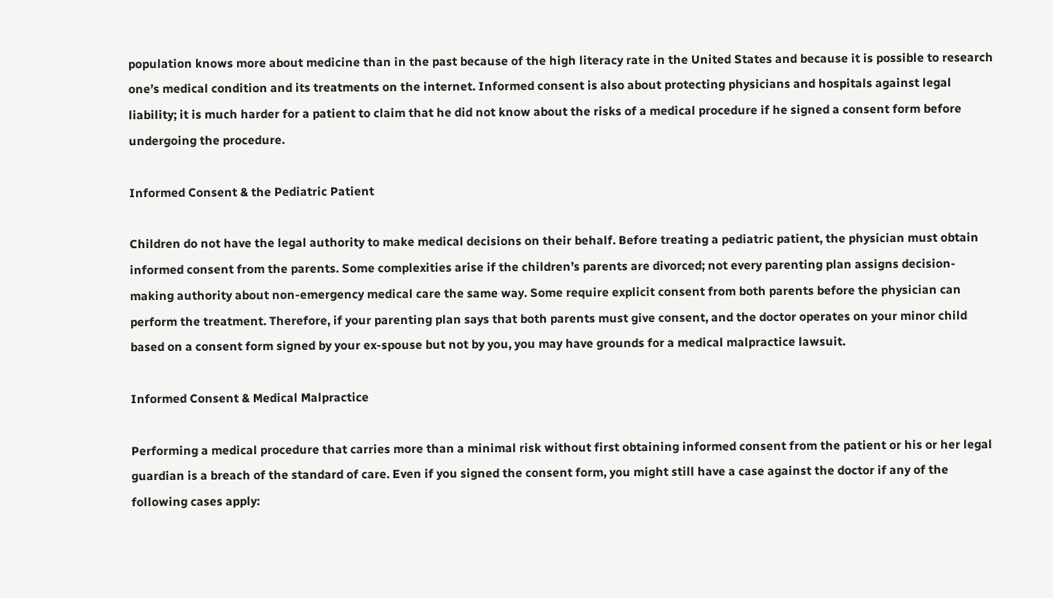population knows more about medicine than in the past because of the high literacy rate in the United States and because it is possible to research one’s medical condition and its treatments on the internet. Informed consent is also about protecting physicians and hospitals against legal liability; it is much harder for a patient to claim that he did not know about the risks of a medical procedure if he signed a consent form before undergoing the procedure.

Informed Consent & the Pediatric Patient

Children do not have the legal authority to make medical decisions on their behalf. Before treating a pediatric patient, the physician must obtain informed consent from the parents. Some complexities arise if the children’s parents are divorced; not every parenting plan assigns decision-making authority about non-emergency medical care the same way. Some require explicit consent from both parents before the physician can perform the treatment. Therefore, if your parenting plan says that both parents must give consent, and the doctor operates on your minor child based on a consent form signed by your ex-spouse but not by you, you may have grounds for a medical malpractice lawsuit.

Informed Consent & Medical Malpractice

Performing a medical procedure that carries more than a minimal risk without first obtaining informed consent from the patient or his or her legal guardian is a breach of the standard of care. Even if you signed the consent form, you might still have a case against the doctor if any of the following cases apply: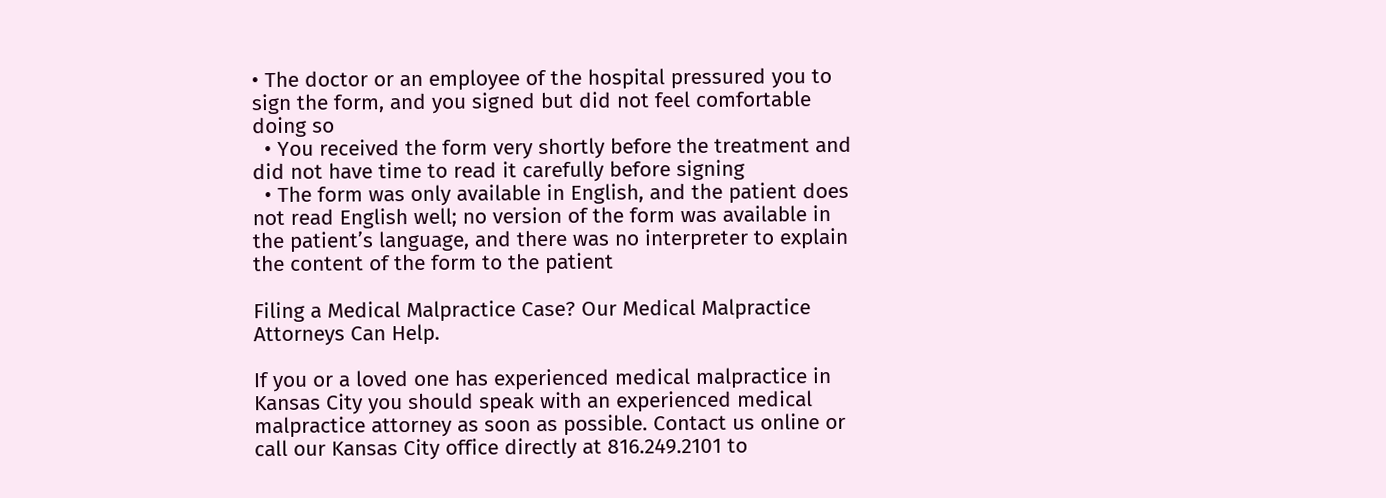• The doctor or an employee of the hospital pressured you to sign the form, and you signed but did not feel comfortable doing so
  • You received the form very shortly before the treatment and did not have time to read it carefully before signing
  • The form was only available in English, and the patient does not read English well; no version of the form was available in the patient’s language, and there was no interpreter to explain the content of the form to the patient

Filing a Medical Malpractice Case? Our Medical Malpractice Attorneys Can Help.

If you or a loved one has experienced medical malpractice in Kansas City you should speak with an experienced medical malpractice attorney as soon as possible. Contact us online or call our Kansas City office directly at 816.249.2101 to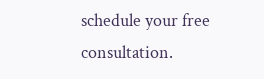schedule your free consultation.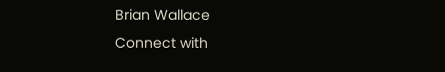Brian Wallace
Connect with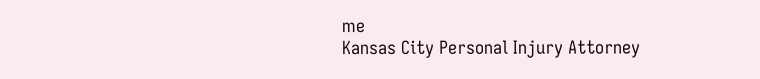me
Kansas City Personal Injury Attorney